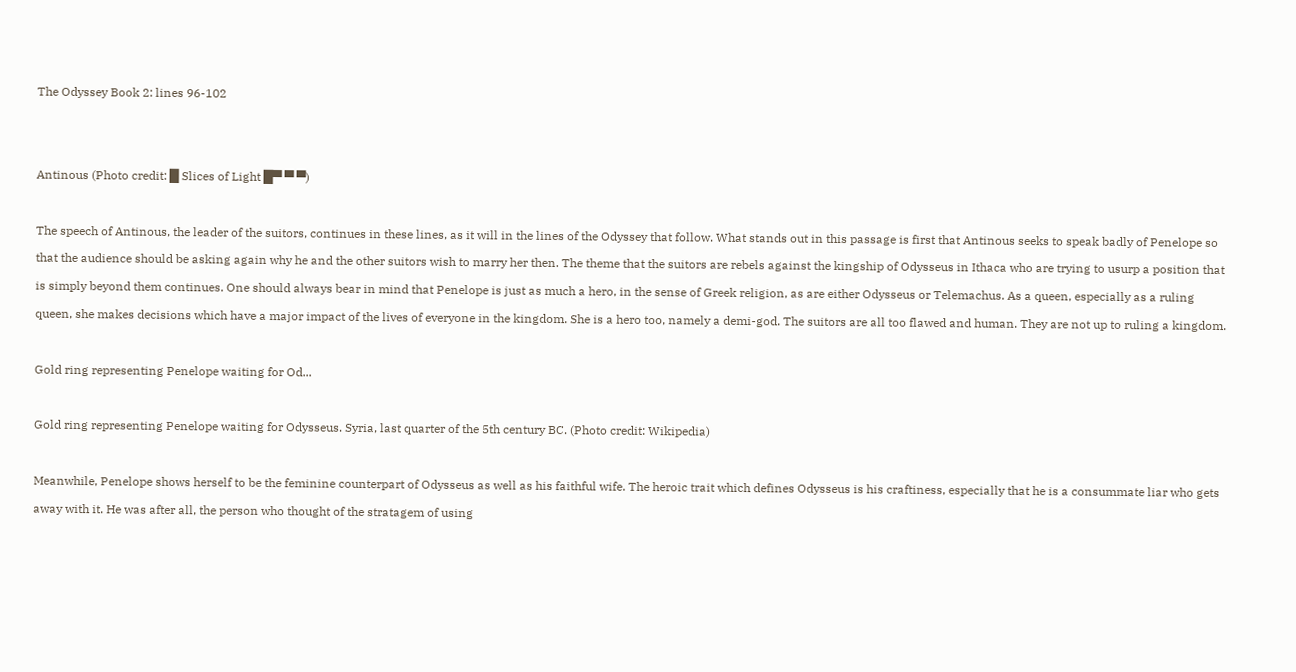The Odyssey Book 2: lines 96-102


Antinous (Photo credit: █ Slices of Light █▀ ▀ ▀)

The speech of Antinous, the leader of the suitors, continues in these lines, as it will in the lines of the Odyssey that follow. What stands out in this passage is first that Antinous seeks to speak badly of Penelope so that the audience should be asking again why he and the other suitors wish to marry her then. The theme that the suitors are rebels against the kingship of Odysseus in Ithaca who are trying to usurp a position that is simply beyond them continues. One should always bear in mind that Penelope is just as much a hero, in the sense of Greek religion, as are either Odysseus or Telemachus. As a queen, especially as a ruling queen, she makes decisions which have a major impact of the lives of everyone in the kingdom. She is a hero too, namely a demi-god. The suitors are all too flawed and human. They are not up to ruling a kingdom.

Gold ring representing Penelope waiting for Od...

Gold ring representing Penelope waiting for Odysseus. Syria, last quarter of the 5th century BC. (Photo credit: Wikipedia)

Meanwhile, Penelope shows herself to be the feminine counterpart of Odysseus as well as his faithful wife. The heroic trait which defines Odysseus is his craftiness, especially that he is a consummate liar who gets away with it. He was after all, the person who thought of the stratagem of using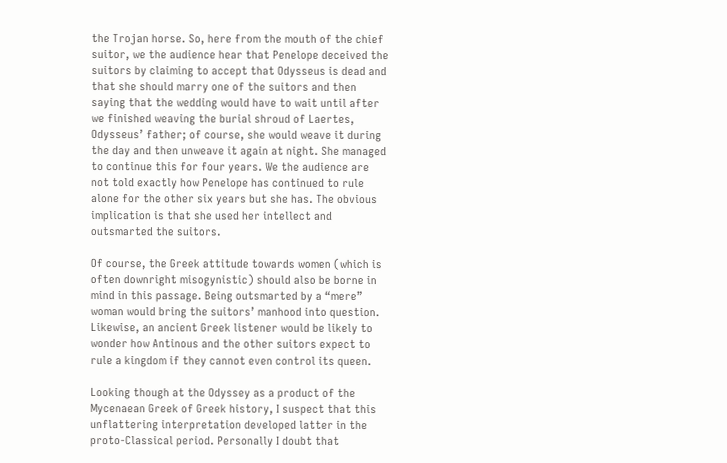the Trojan horse. So, here from the mouth of the chief suitor, we the audience hear that Penelope deceived the suitors by claiming to accept that Odysseus is dead and that she should marry one of the suitors and then saying that the wedding would have to wait until after we finished weaving the burial shroud of Laertes, Odysseus’ father; of course, she would weave it during the day and then unweave it again at night. She managed to continue this for four years. We the audience are not told exactly how Penelope has continued to rule alone for the other six years but she has. The obvious implication is that she used her intellect and outsmarted the suitors.

Of course, the Greek attitude towards women (which is often downright misogynistic) should also be borne in mind in this passage. Being outsmarted by a “mere” woman would bring the suitors’ manhood into question. Likewise, an ancient Greek listener would be likely to wonder how Antinous and the other suitors expect to rule a kingdom if they cannot even control its queen.

Looking though at the Odyssey as a product of the Mycenaean Greek of Greek history, I suspect that this unflattering interpretation developed latter in the proto-Classical period. Personally I doubt that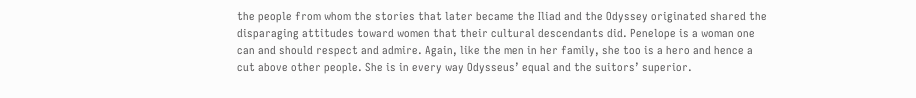the people from whom the stories that later became the Iliad and the Odyssey originated shared the disparaging attitudes toward women that their cultural descendants did. Penelope is a woman one can and should respect and admire. Again, like the men in her family, she too is a hero and hence a cut above other people. She is in every way Odysseus’ equal and the suitors’ superior.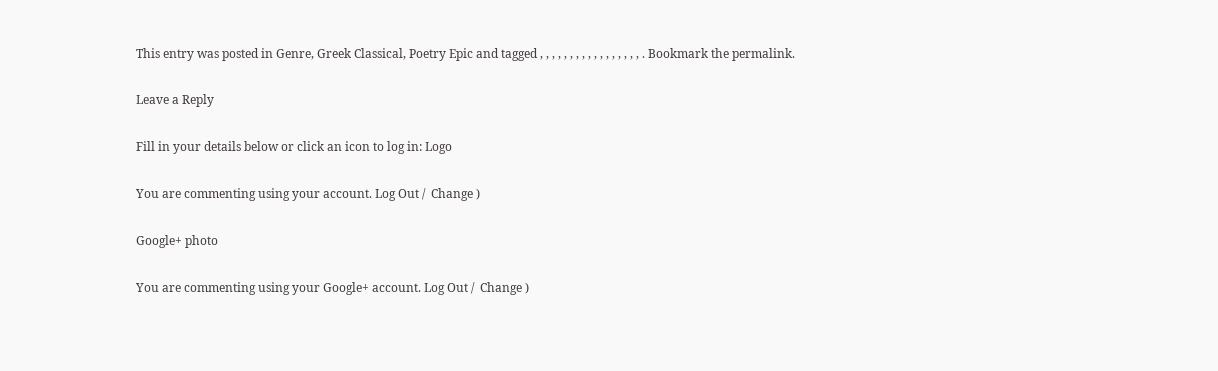This entry was posted in Genre, Greek Classical, Poetry Epic and tagged , , , , , , , , , , , , , , , , , . Bookmark the permalink.

Leave a Reply

Fill in your details below or click an icon to log in: Logo

You are commenting using your account. Log Out /  Change )

Google+ photo

You are commenting using your Google+ account. Log Out /  Change )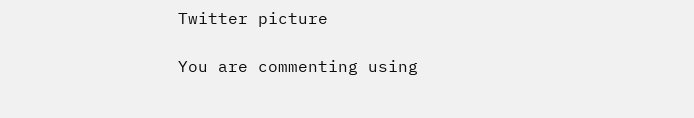Twitter picture

You are commenting using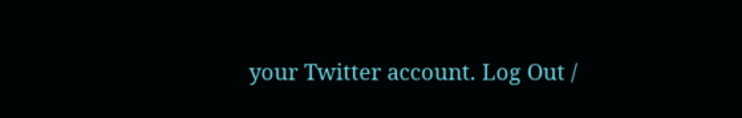your Twitter account. Log Out /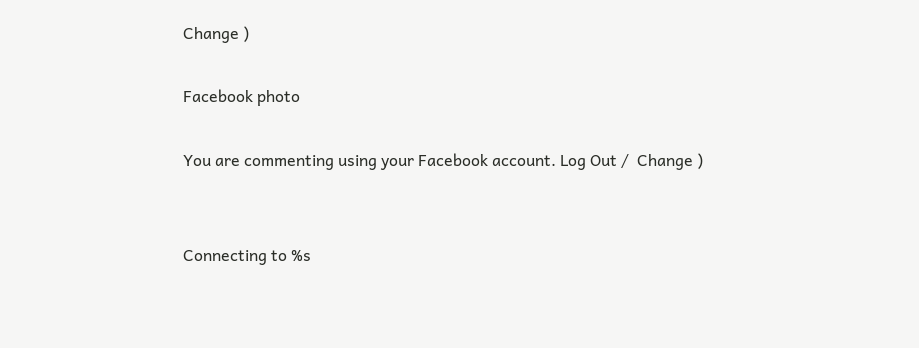Change )

Facebook photo

You are commenting using your Facebook account. Log Out /  Change )


Connecting to %s